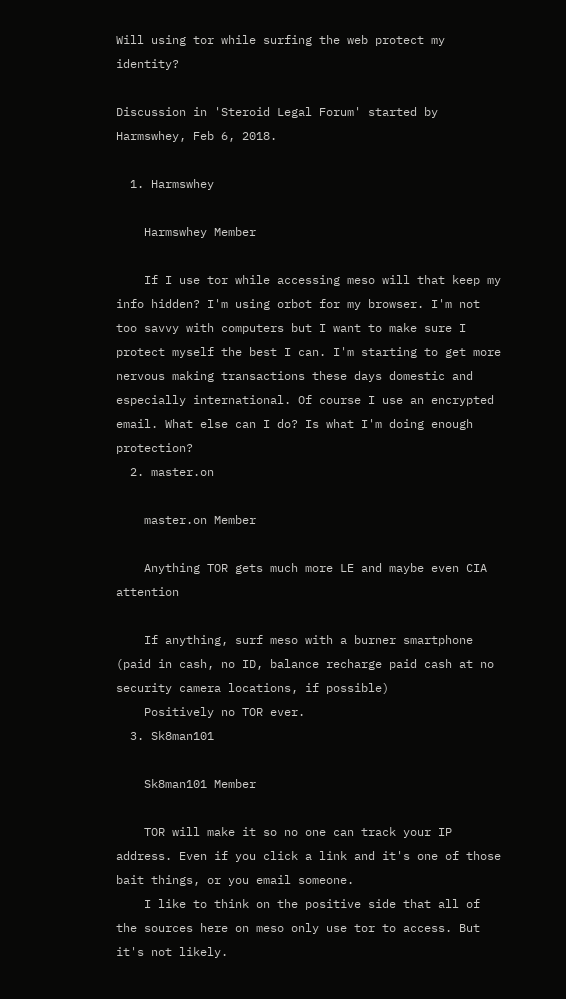Will using tor while surfing the web protect my identity?

Discussion in 'Steroid Legal Forum' started by Harmswhey, Feb 6, 2018.

  1. Harmswhey

    Harmswhey Member

    If I use tor while accessing meso will that keep my info hidden? I'm using orbot for my browser. I'm not too savvy with computers but I want to make sure I protect myself the best I can. I'm starting to get more nervous making transactions these days domestic and especially international. Of course I use an encrypted email. What else can I do? Is what I'm doing enough protection?
  2. master.on

    master.on Member

    Anything TOR gets much more LE and maybe even CIA attention

    If anything, surf meso with a burner smartphone (paid in cash, no ID, balance recharge paid cash at no security camera locations, if possible)
    Positively no TOR ever.
  3. Sk8man101

    Sk8man101 Member

    TOR will make it so no one can track your IP address. Even if you click a link and it's one of those bait things, or you email someone.
    I like to think on the positive side that all of the sources here on meso only use tor to access. But it's not likely.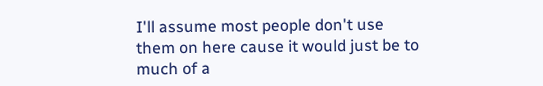I'll assume most people don't use them on here cause it would just be to much of a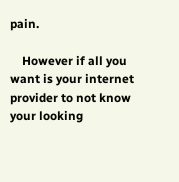pain.

    However if all you want is your internet provider to not know your looking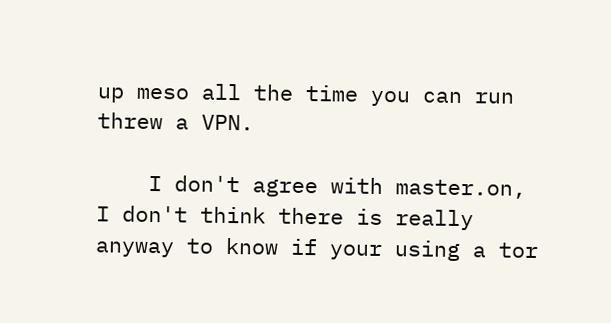up meso all the time you can run threw a VPN.

    I don't agree with master.on, I don't think there is really anyway to know if your using a tor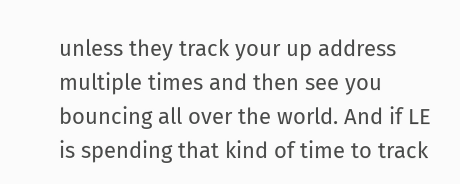unless they track your up address multiple times and then see you bouncing all over the world. And if LE is spending that kind of time to track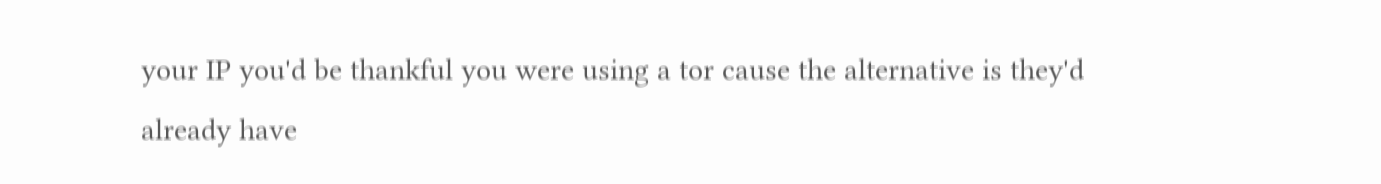your IP you'd be thankful you were using a tor cause the alternative is they'd already have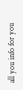all you info for you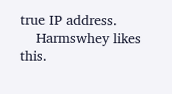true IP address.
    Harmswhey likes this.